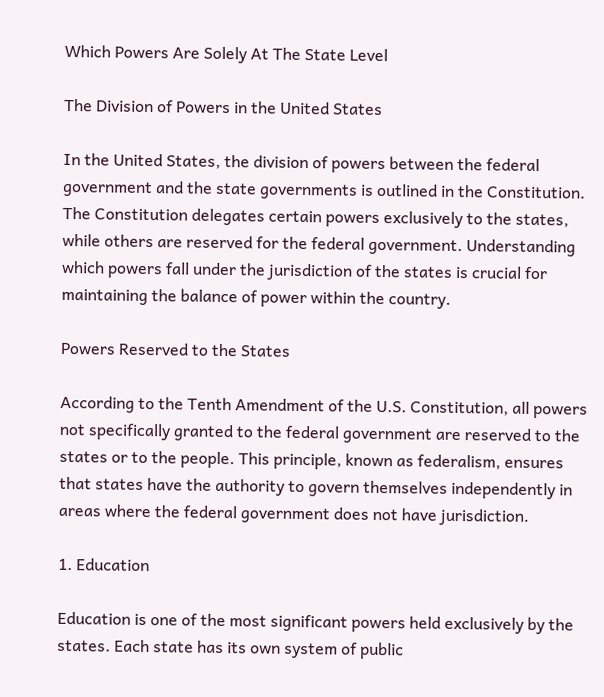Which Powers Are Solely At The State Level

The Division of Powers in the United States

In the United States, the division of powers between the federal government and the state governments is outlined in the Constitution. The Constitution delegates certain powers exclusively to the states, while others are reserved for the federal government. Understanding which powers fall under the jurisdiction of the states is crucial for maintaining the balance of power within the country.

Powers Reserved to the States

According to the Tenth Amendment of the U.S. Constitution, all powers not specifically granted to the federal government are reserved to the states or to the people. This principle, known as federalism, ensures that states have the authority to govern themselves independently in areas where the federal government does not have jurisdiction.

1. Education

Education is one of the most significant powers held exclusively by the states. Each state has its own system of public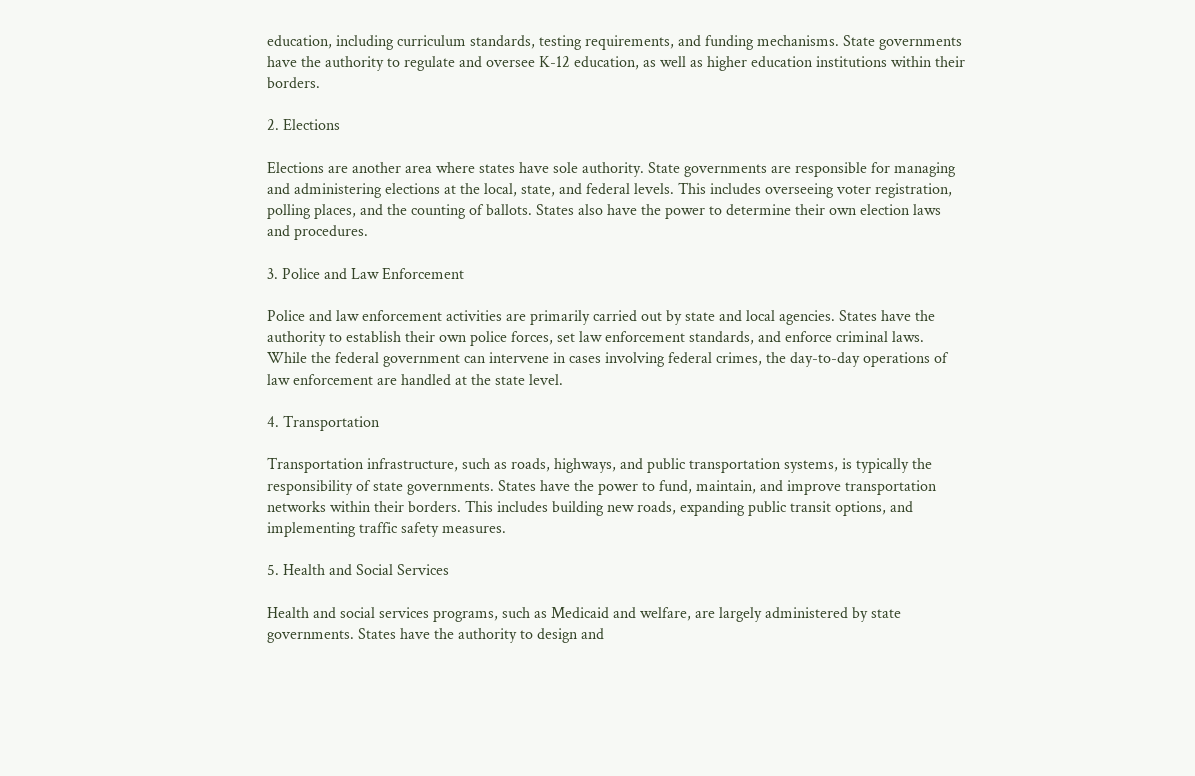education, including curriculum standards, testing requirements, and funding mechanisms. State governments have the authority to regulate and oversee K-12 education, as well as higher education institutions within their borders.

2. Elections

Elections are another area where states have sole authority. State governments are responsible for managing and administering elections at the local, state, and federal levels. This includes overseeing voter registration, polling places, and the counting of ballots. States also have the power to determine their own election laws and procedures.

3. Police and Law Enforcement

Police and law enforcement activities are primarily carried out by state and local agencies. States have the authority to establish their own police forces, set law enforcement standards, and enforce criminal laws. While the federal government can intervene in cases involving federal crimes, the day-to-day operations of law enforcement are handled at the state level.

4. Transportation

Transportation infrastructure, such as roads, highways, and public transportation systems, is typically the responsibility of state governments. States have the power to fund, maintain, and improve transportation networks within their borders. This includes building new roads, expanding public transit options, and implementing traffic safety measures.

5. Health and Social Services

Health and social services programs, such as Medicaid and welfare, are largely administered by state governments. States have the authority to design and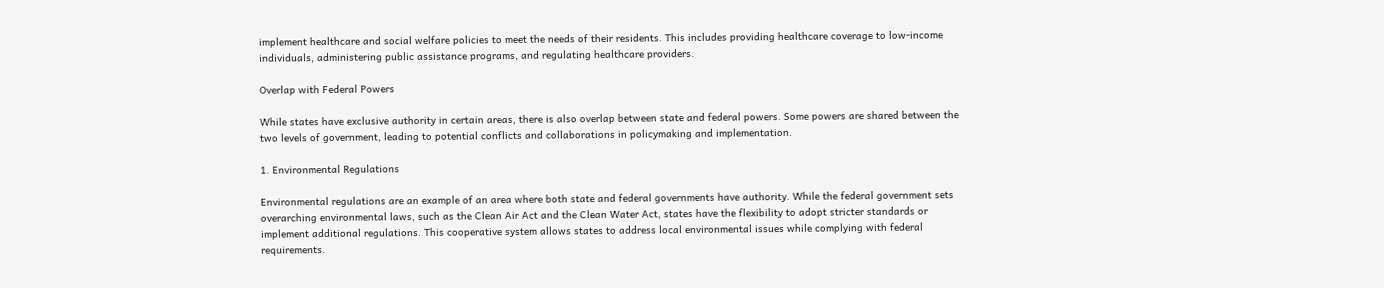implement healthcare and social welfare policies to meet the needs of their residents. This includes providing healthcare coverage to low-income individuals, administering public assistance programs, and regulating healthcare providers.

Overlap with Federal Powers

While states have exclusive authority in certain areas, there is also overlap between state and federal powers. Some powers are shared between the two levels of government, leading to potential conflicts and collaborations in policymaking and implementation.

1. Environmental Regulations

Environmental regulations are an example of an area where both state and federal governments have authority. While the federal government sets overarching environmental laws, such as the Clean Air Act and the Clean Water Act, states have the flexibility to adopt stricter standards or implement additional regulations. This cooperative system allows states to address local environmental issues while complying with federal requirements.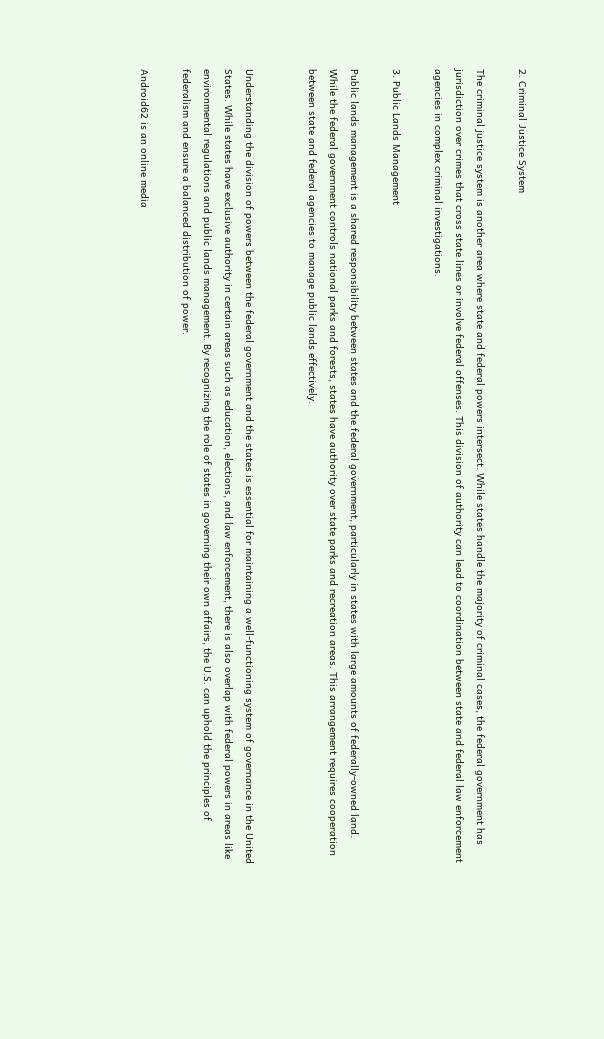2. Criminal Justice System

The criminal justice system is another area where state and federal powers intersect. While states handle the majority of criminal cases, the federal government has jurisdiction over crimes that cross state lines or involve federal offenses. This division of authority can lead to coordination between state and federal law enforcement agencies in complex criminal investigations.

3. Public Lands Management

Public lands management is a shared responsibility between states and the federal government, particularly in states with large amounts of federally-owned land. While the federal government controls national parks and forests, states have authority over state parks and recreation areas. This arrangement requires cooperation between state and federal agencies to manage public lands effectively.


Understanding the division of powers between the federal government and the states is essential for maintaining a well-functioning system of governance in the United States. While states have exclusive authority in certain areas such as education, elections, and law enforcement, there is also overlap with federal powers in areas like environmental regulations and public lands management. By recognizing the role of states in governing their own affairs, the U.S. can uphold the principles of federalism and ensure a balanced distribution of power.

Android62 is an online media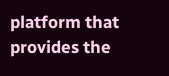platform that provides the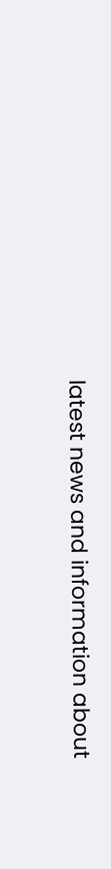latest news and information about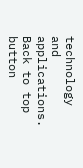technology and applications.
Back to top button